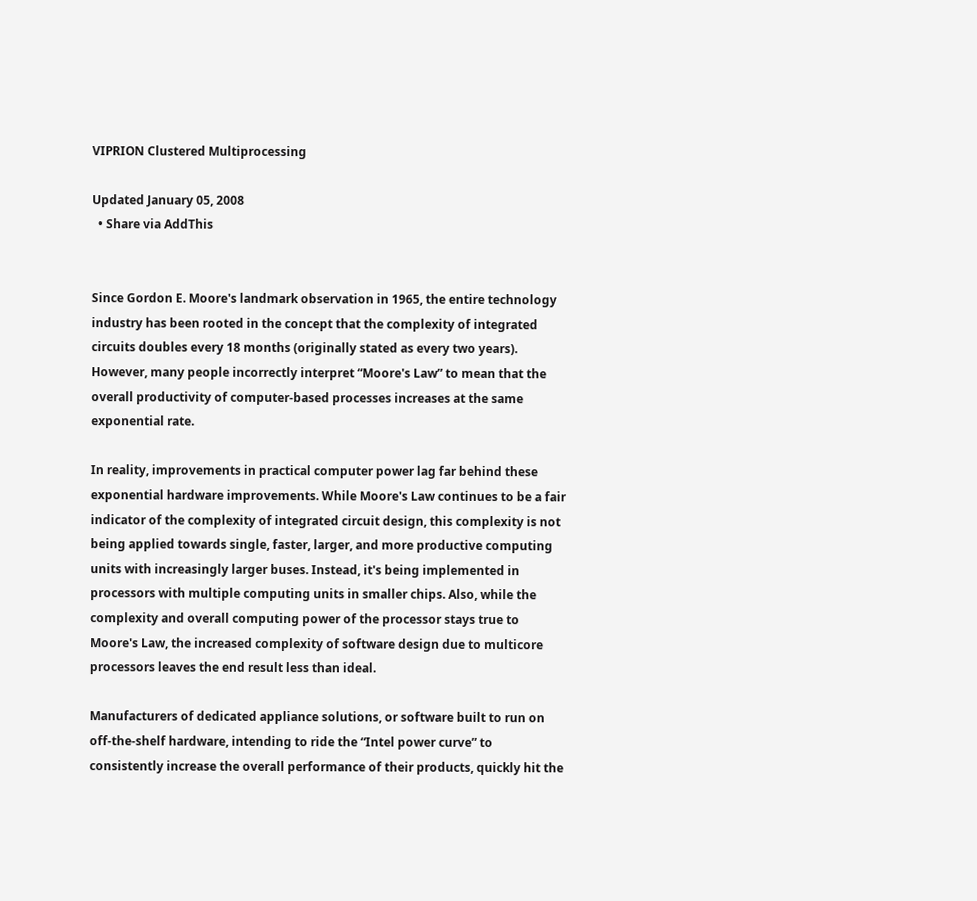VIPRION Clustered Multiprocessing

Updated January 05, 2008
  • Share via AddThis


Since Gordon E. Moore's landmark observation in 1965, the entire technology industry has been rooted in the concept that the complexity of integrated circuits doubles every 18 months (originally stated as every two years). However, many people incorrectly interpret “Moore's Law” to mean that the overall productivity of computer-based processes increases at the same exponential rate.

In reality, improvements in practical computer power lag far behind these exponential hardware improvements. While Moore's Law continues to be a fair indicator of the complexity of integrated circuit design, this complexity is not being applied towards single, faster, larger, and more productive computing units with increasingly larger buses. Instead, it's being implemented in processors with multiple computing units in smaller chips. Also, while the complexity and overall computing power of the processor stays true to Moore's Law, the increased complexity of software design due to multicore processors leaves the end result less than ideal.

Manufacturers of dedicated appliance solutions, or software built to run on off-the-shelf hardware, intending to ride the “Intel power curve” to consistently increase the overall performance of their products, quickly hit the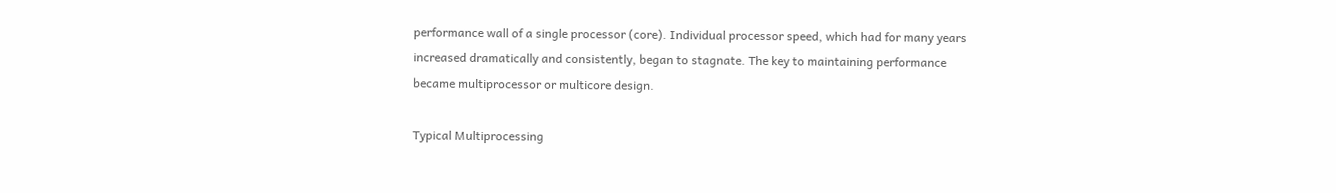performance wall of a single processor (core). Individual processor speed, which had for many years increased dramatically and consistently, began to stagnate. The key to maintaining performance became multiprocessor or multicore design.

Typical Multiprocessing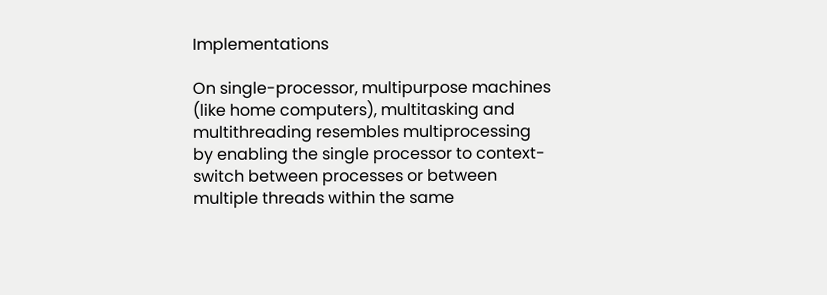Implementations

On single-processor, multipurpose machines (like home computers), multitasking and multithreading resembles multiprocessing by enabling the single processor to context-switch between processes or between multiple threads within the same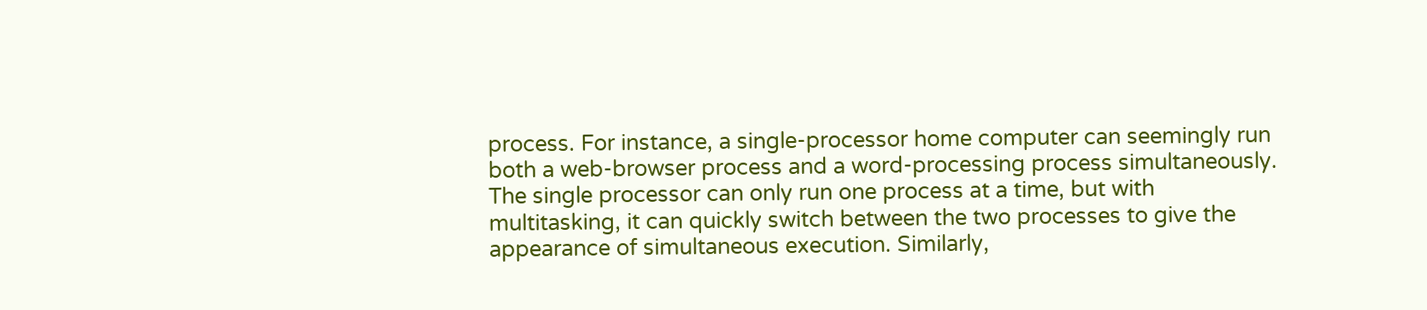process. For instance, a single-processor home computer can seemingly run both a web-browser process and a word-processing process simultaneously. The single processor can only run one process at a time, but with multitasking, it can quickly switch between the two processes to give the appearance of simultaneous execution. Similarly,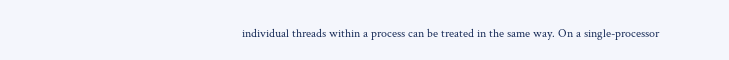individual threads within a process can be treated in the same way. On a single-processor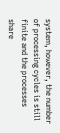system, however, the number of processing cycles is still finite and the processes share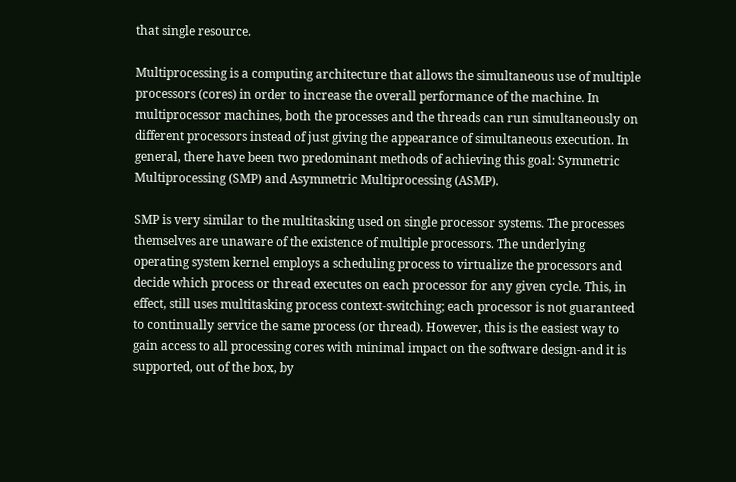that single resource.

Multiprocessing is a computing architecture that allows the simultaneous use of multiple processors (cores) in order to increase the overall performance of the machine. In multiprocessor machines, both the processes and the threads can run simultaneously on different processors instead of just giving the appearance of simultaneous execution. In general, there have been two predominant methods of achieving this goal: Symmetric Multiprocessing (SMP) and Asymmetric Multiprocessing (ASMP).

SMP is very similar to the multitasking used on single processor systems. The processes themselves are unaware of the existence of multiple processors. The underlying operating system kernel employs a scheduling process to virtualize the processors and decide which process or thread executes on each processor for any given cycle. This, in effect, still uses multitasking process context-switching; each processor is not guaranteed to continually service the same process (or thread). However, this is the easiest way to gain access to all processing cores with minimal impact on the software design-and it is supported, out of the box, by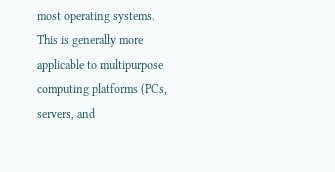most operating systems. This is generally more applicable to multipurpose computing platforms (PCs, servers, and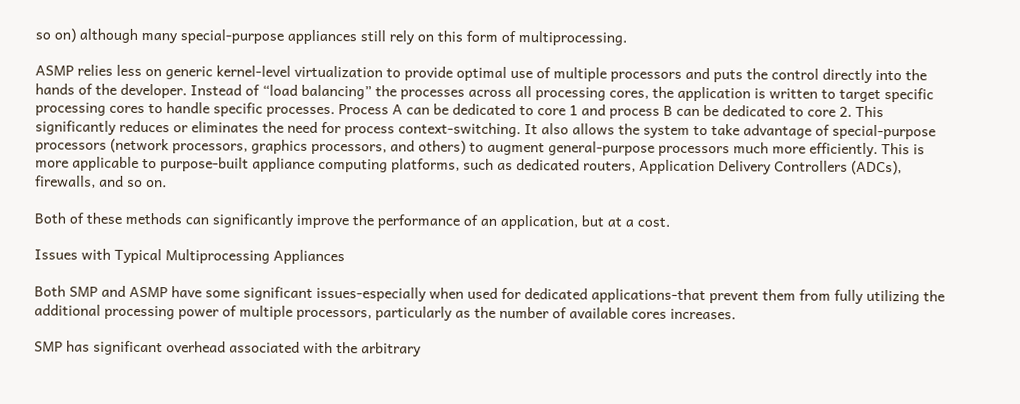so on) although many special-purpose appliances still rely on this form of multiprocessing.

ASMP relies less on generic kernel-level virtualization to provide optimal use of multiple processors and puts the control directly into the hands of the developer. Instead of “load balancing” the processes across all processing cores, the application is written to target specific processing cores to handle specific processes. Process A can be dedicated to core 1 and process B can be dedicated to core 2. This significantly reduces or eliminates the need for process context-switching. It also allows the system to take advantage of special-purpose processors (network processors, graphics processors, and others) to augment general-purpose processors much more efficiently. This is more applicable to purpose-built appliance computing platforms, such as dedicated routers, Application Delivery Controllers (ADCs), firewalls, and so on.

Both of these methods can significantly improve the performance of an application, but at a cost.

Issues with Typical Multiprocessing Appliances

Both SMP and ASMP have some significant issues-especially when used for dedicated applications-that prevent them from fully utilizing the additional processing power of multiple processors, particularly as the number of available cores increases.

SMP has significant overhead associated with the arbitrary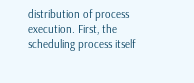distribution of process execution. First, the scheduling process itself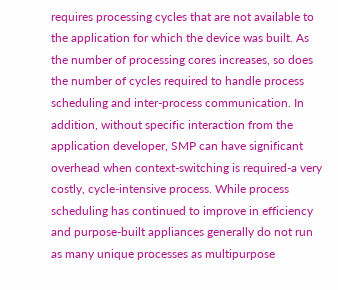requires processing cycles that are not available to the application for which the device was built. As the number of processing cores increases, so does the number of cycles required to handle process scheduling and inter-process communication. In addition, without specific interaction from the application developer, SMP can have significant overhead when context-switching is required-a very costly, cycle-intensive process. While process scheduling has continued to improve in efficiency and purpose-built appliances generally do not run as many unique processes as multipurpose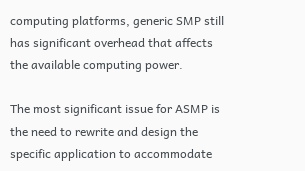computing platforms, generic SMP still has significant overhead that affects the available computing power.

The most significant issue for ASMP is the need to rewrite and design the specific application to accommodate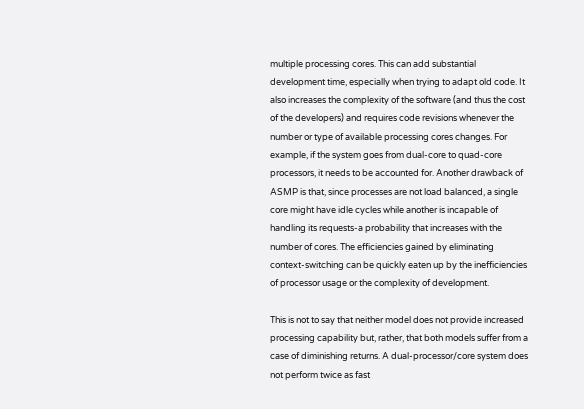multiple processing cores. This can add substantial development time, especially when trying to adapt old code. It also increases the complexity of the software (and thus the cost of the developers) and requires code revisions whenever the number or type of available processing cores changes. For example, if the system goes from dual-core to quad-core processors, it needs to be accounted for. Another drawback of ASMP is that, since processes are not load balanced, a single core might have idle cycles while another is incapable of handling its requests-a probability that increases with the number of cores. The efficiencies gained by eliminating context-switching can be quickly eaten up by the inefficiencies of processor usage or the complexity of development.

This is not to say that neither model does not provide increased processing capability but, rather, that both models suffer from a case of diminishing returns. A dual-processor/core system does not perform twice as fast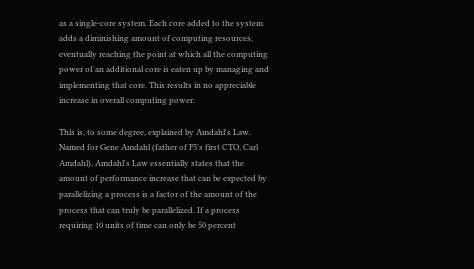as a single-core system. Each core added to the system adds a diminishing amount of computing resources, eventually reaching the point at which all the computing power of an additional core is eaten up by managing and implementing that core. This results in no appreciable increase in overall computing power.

This is, to some degree, explained by Amdahl's Law. Named for Gene Amdahl (father of F5's first CTO, Carl Amdahl), Amdahl's Law essentially states that the amount of performance increase that can be expected by parallelizing a process is a factor of the amount of the process that can truly be parallelized. If a process requiring 10 units of time can only be 50 percent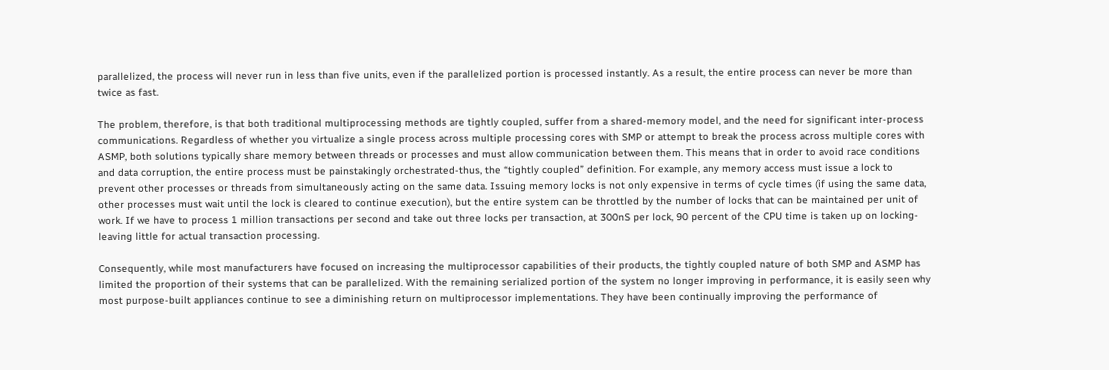parallelized, the process will never run in less than five units, even if the parallelized portion is processed instantly. As a result, the entire process can never be more than twice as fast.

The problem, therefore, is that both traditional multiprocessing methods are tightly coupled, suffer from a shared-memory model, and the need for significant inter-process communications. Regardless of whether you virtualize a single process across multiple processing cores with SMP or attempt to break the process across multiple cores with ASMP, both solutions typically share memory between threads or processes and must allow communication between them. This means that in order to avoid race conditions and data corruption, the entire process must be painstakingly orchestrated-thus, the “tightly coupled” definition. For example, any memory access must issue a lock to prevent other processes or threads from simultaneously acting on the same data. Issuing memory locks is not only expensive in terms of cycle times (if using the same data, other processes must wait until the lock is cleared to continue execution), but the entire system can be throttled by the number of locks that can be maintained per unit of work. If we have to process 1 million transactions per second and take out three locks per transaction, at 300nS per lock, 90 percent of the CPU time is taken up on locking-leaving little for actual transaction processing.

Consequently, while most manufacturers have focused on increasing the multiprocessor capabilities of their products, the tightly coupled nature of both SMP and ASMP has limited the proportion of their systems that can be parallelized. With the remaining serialized portion of the system no longer improving in performance, it is easily seen why most purpose-built appliances continue to see a diminishing return on multiprocessor implementations. They have been continually improving the performance of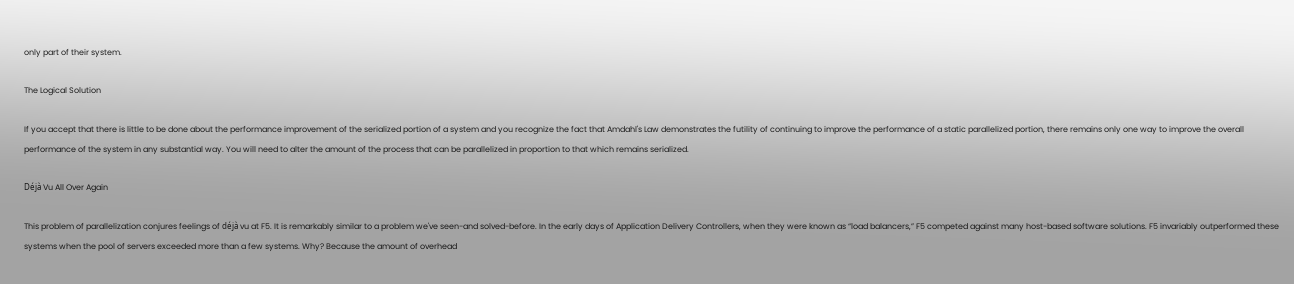only part of their system.

The Logical Solution

If you accept that there is little to be done about the performance improvement of the serialized portion of a system and you recognize the fact that Amdahl's Law demonstrates the futility of continuing to improve the performance of a static parallelized portion, there remains only one way to improve the overall performance of the system in any substantial way. You will need to alter the amount of the process that can be parallelized in proportion to that which remains serialized.

Déjà Vu All Over Again

This problem of parallelization conjures feelings of déjà vu at F5. It is remarkably similar to a problem we've seen-and solved-before. In the early days of Application Delivery Controllers, when they were known as “load balancers,” F5 competed against many host-based software solutions. F5 invariably outperformed these systems when the pool of servers exceeded more than a few systems. Why? Because the amount of overhead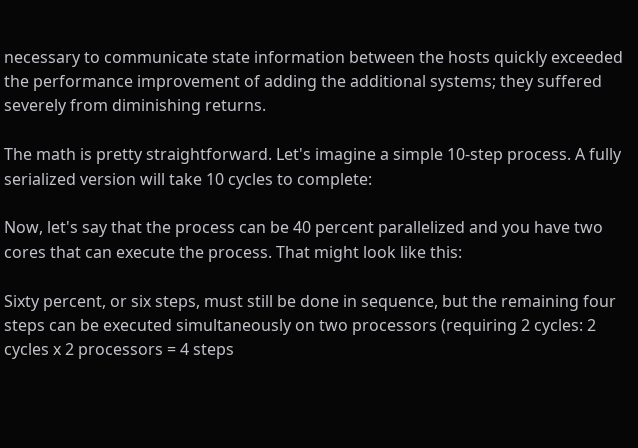necessary to communicate state information between the hosts quickly exceeded the performance improvement of adding the additional systems; they suffered severely from diminishing returns.

The math is pretty straightforward. Let's imagine a simple 10-step process. A fully serialized version will take 10 cycles to complete:

Now, let's say that the process can be 40 percent parallelized and you have two cores that can execute the process. That might look like this:

Sixty percent, or six steps, must still be done in sequence, but the remaining four steps can be executed simultaneously on two processors (requiring 2 cycles: 2 cycles x 2 processors = 4 steps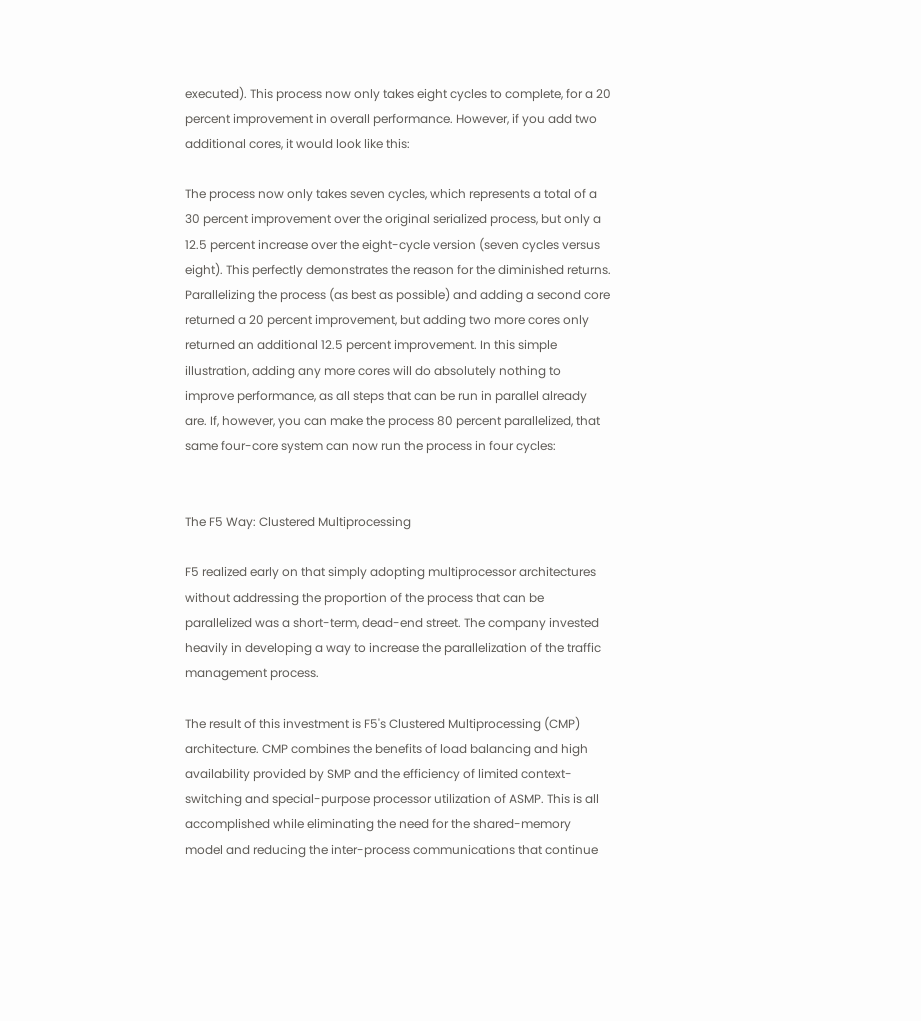executed). This process now only takes eight cycles to complete, for a 20 percent improvement in overall performance. However, if you add two additional cores, it would look like this:

The process now only takes seven cycles, which represents a total of a 30 percent improvement over the original serialized process, but only a 12.5 percent increase over the eight-cycle version (seven cycles versus eight). This perfectly demonstrates the reason for the diminished returns. Parallelizing the process (as best as possible) and adding a second core returned a 20 percent improvement, but adding two more cores only returned an additional 12.5 percent improvement. In this simple illustration, adding any more cores will do absolutely nothing to improve performance, as all steps that can be run in parallel already are. If, however, you can make the process 80 percent parallelized, that same four-core system can now run the process in four cycles:


The F5 Way: Clustered Multiprocessing

F5 realized early on that simply adopting multiprocessor architectures without addressing the proportion of the process that can be parallelized was a short-term, dead-end street. The company invested heavily in developing a way to increase the parallelization of the traffic management process.

The result of this investment is F5's Clustered Multiprocessing (CMP) architecture. CMP combines the benefits of load balancing and high availability provided by SMP and the efficiency of limited context-switching and special-purpose processor utilization of ASMP. This is all accomplished while eliminating the need for the shared-memory model and reducing the inter-process communications that continue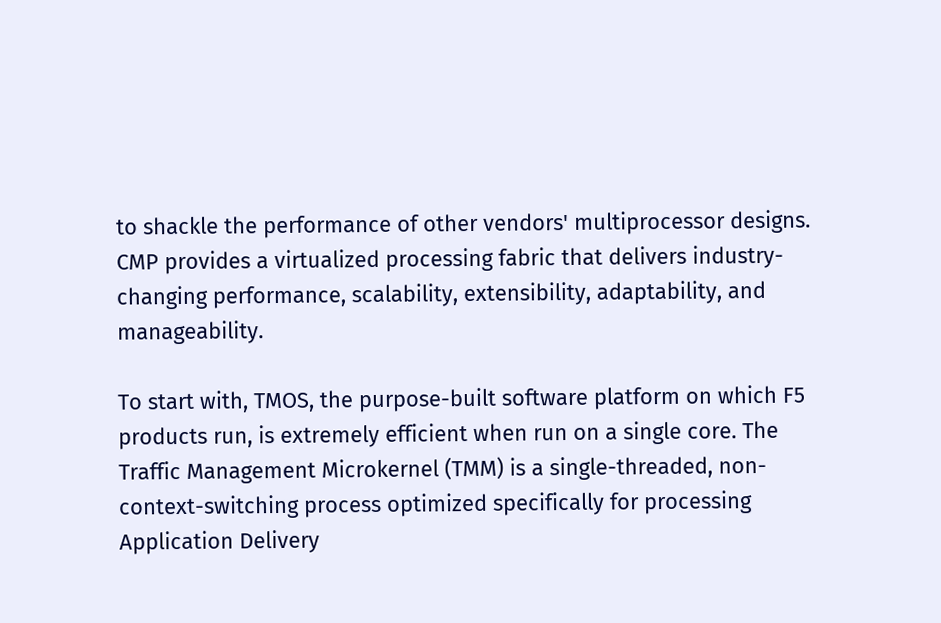to shackle the performance of other vendors' multiprocessor designs. CMP provides a virtualized processing fabric that delivers industry-changing performance, scalability, extensibility, adaptability, and manageability.

To start with, TMOS, the purpose-built software platform on which F5 products run, is extremely efficient when run on a single core. The Traffic Management Microkernel (TMM) is a single-threaded, non-context-switching process optimized specifically for processing Application Delivery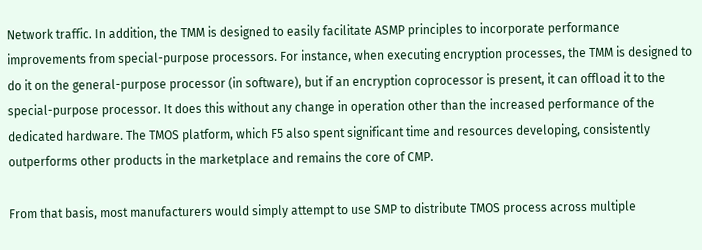Network traffic. In addition, the TMM is designed to easily facilitate ASMP principles to incorporate performance improvements from special-purpose processors. For instance, when executing encryption processes, the TMM is designed to do it on the general-purpose processor (in software), but if an encryption coprocessor is present, it can offload it to the special-purpose processor. It does this without any change in operation other than the increased performance of the dedicated hardware. The TMOS platform, which F5 also spent significant time and resources developing, consistently outperforms other products in the marketplace and remains the core of CMP.

From that basis, most manufacturers would simply attempt to use SMP to distribute TMOS process across multiple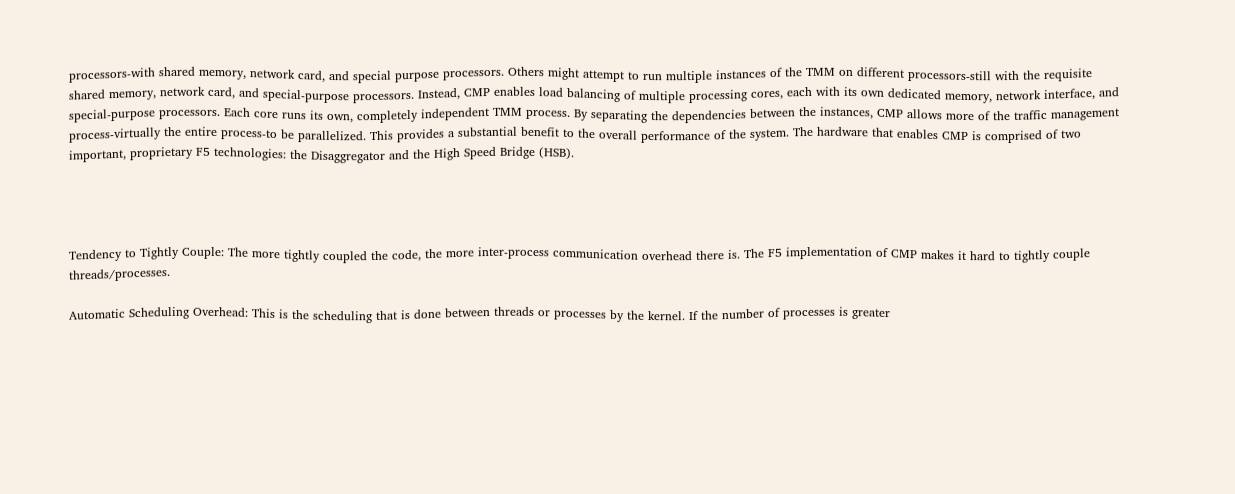processors-with shared memory, network card, and special purpose processors. Others might attempt to run multiple instances of the TMM on different processors-still with the requisite shared memory, network card, and special-purpose processors. Instead, CMP enables load balancing of multiple processing cores, each with its own dedicated memory, network interface, and special-purpose processors. Each core runs its own, completely independent TMM process. By separating the dependencies between the instances, CMP allows more of the traffic management process-virtually the entire process-to be parallelized. This provides a substantial benefit to the overall performance of the system. The hardware that enables CMP is comprised of two important, proprietary F5 technologies: the Disaggregator and the High Speed Bridge (HSB).




Tendency to Tightly Couple: The more tightly coupled the code, the more inter-process communication overhead there is. The F5 implementation of CMP makes it hard to tightly couple threads/processes.

Automatic Scheduling Overhead: This is the scheduling that is done between threads or processes by the kernel. If the number of processes is greater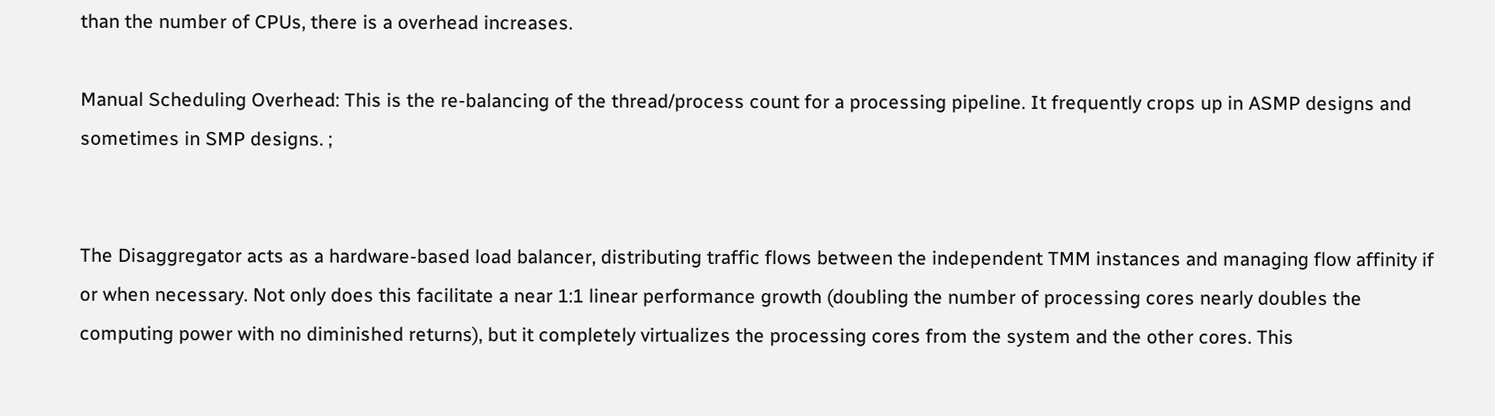than the number of CPUs, there is a overhead increases.

Manual Scheduling Overhead: This is the re-balancing of the thread/process count for a processing pipeline. It frequently crops up in ASMP designs and sometimes in SMP designs. ;


The Disaggregator acts as a hardware-based load balancer, distributing traffic flows between the independent TMM instances and managing flow affinity if or when necessary. Not only does this facilitate a near 1:1 linear performance growth (doubling the number of processing cores nearly doubles the computing power with no diminished returns), but it completely virtualizes the processing cores from the system and the other cores. This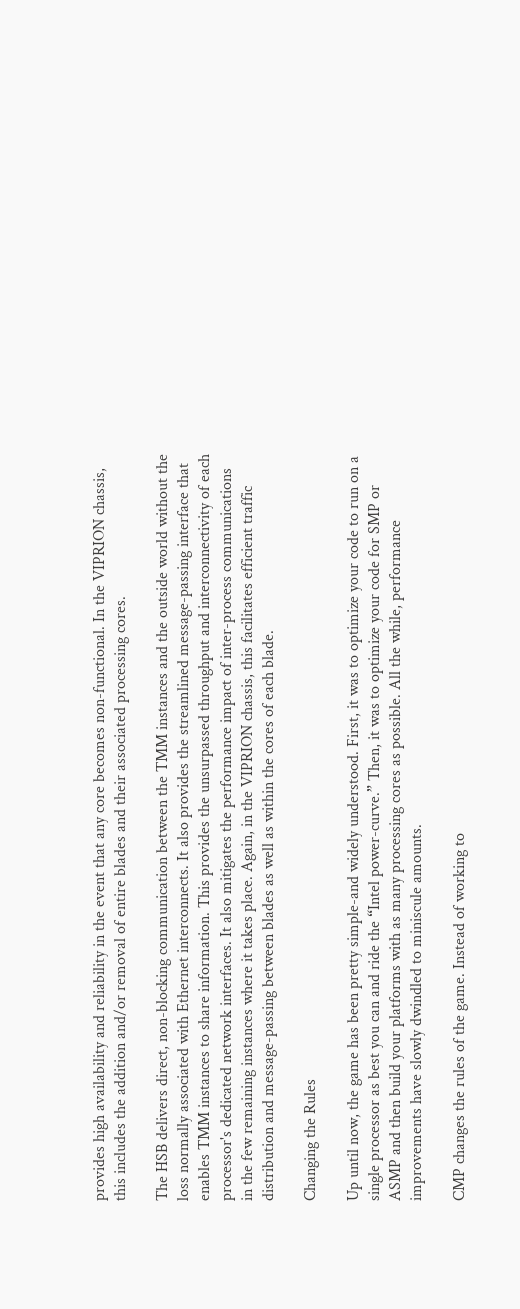provides high availability and reliability in the event that any core becomes non-functional. In the VIPRION chassis, this includes the addition and/or removal of entire blades and their associated processing cores.

The HSB delivers direct, non-blocking communication between the TMM instances and the outside world without the loss normally associated with Ethernet interconnects. It also provides the streamlined message-passing interface that enables TMM instances to share information. This provides the unsurpassed throughput and interconnectivity of each processor's dedicated network interfaces. It also mitigates the performance impact of inter-process communications in the few remaining instances where it takes place. Again, in the VIPRION chassis, this facilitates efficient traffic distribution and message-passing between blades as well as within the cores of each blade.

Changing the Rules

Up until now, the game has been pretty simple-and widely understood. First, it was to optimize your code to run on a single processor as best you can and ride the “Intel power-curve.” Then, it was to optimize your code for SMP or ASMP and then build your platforms with as many processing cores as possible. All the while, performance improvements have slowly dwindled to miniscule amounts.

CMP changes the rules of the game. Instead of working to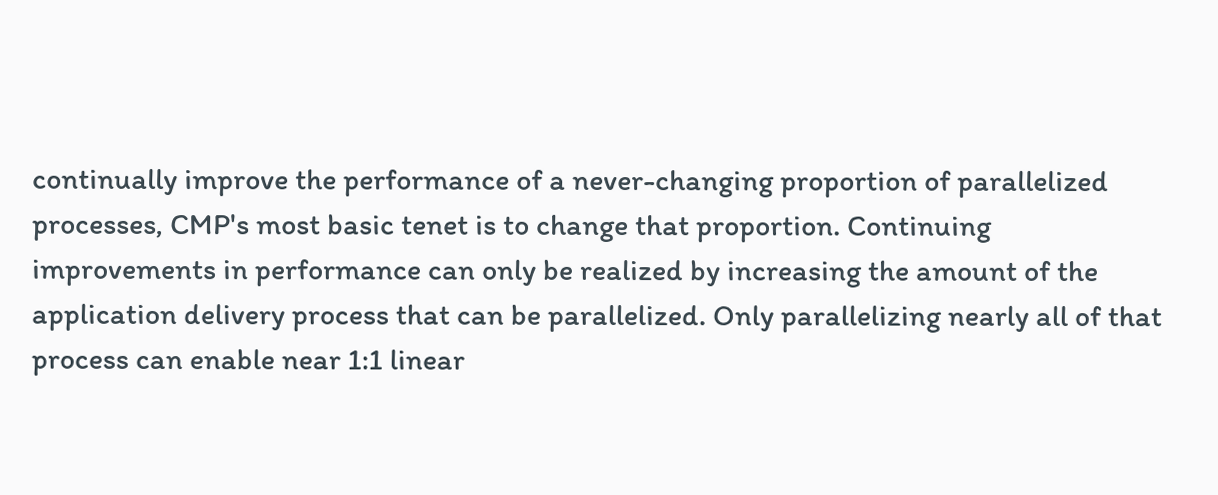continually improve the performance of a never-changing proportion of parallelized processes, CMP's most basic tenet is to change that proportion. Continuing improvements in performance can only be realized by increasing the amount of the application delivery process that can be parallelized. Only parallelizing nearly all of that process can enable near 1:1 linear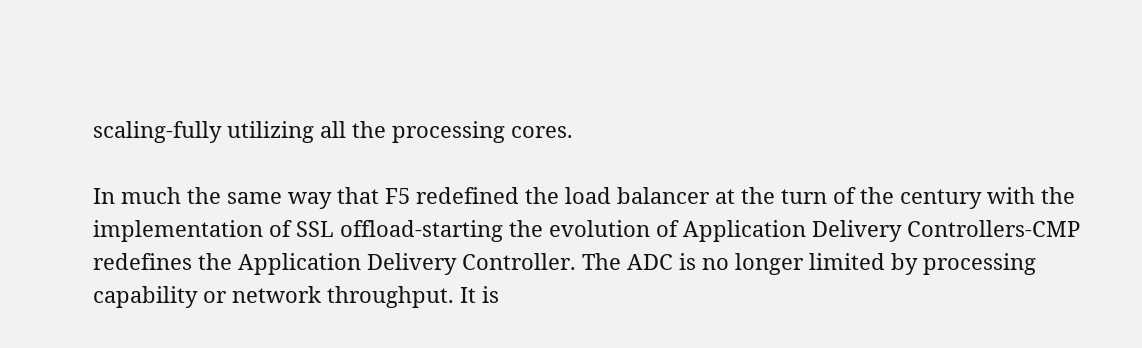scaling-fully utilizing all the processing cores.

In much the same way that F5 redefined the load balancer at the turn of the century with the implementation of SSL offload-starting the evolution of Application Delivery Controllers-CMP redefines the Application Delivery Controller. The ADC is no longer limited by processing capability or network throughput. It is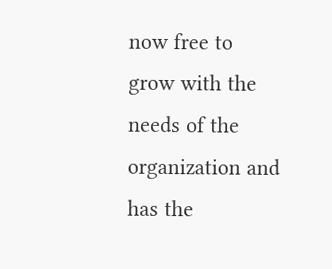now free to grow with the needs of the organization and has the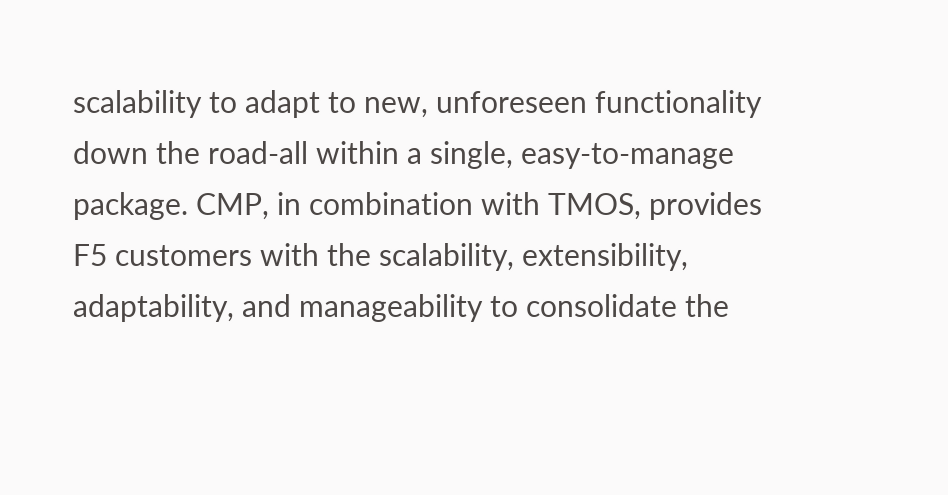scalability to adapt to new, unforeseen functionality down the road-all within a single, easy-to-manage package. CMP, in combination with TMOS, provides F5 customers with the scalability, extensibility, adaptability, and manageability to consolidate the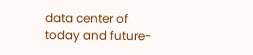data center of today and future-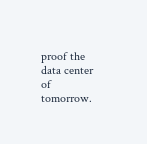proof the data center of tomorrow.